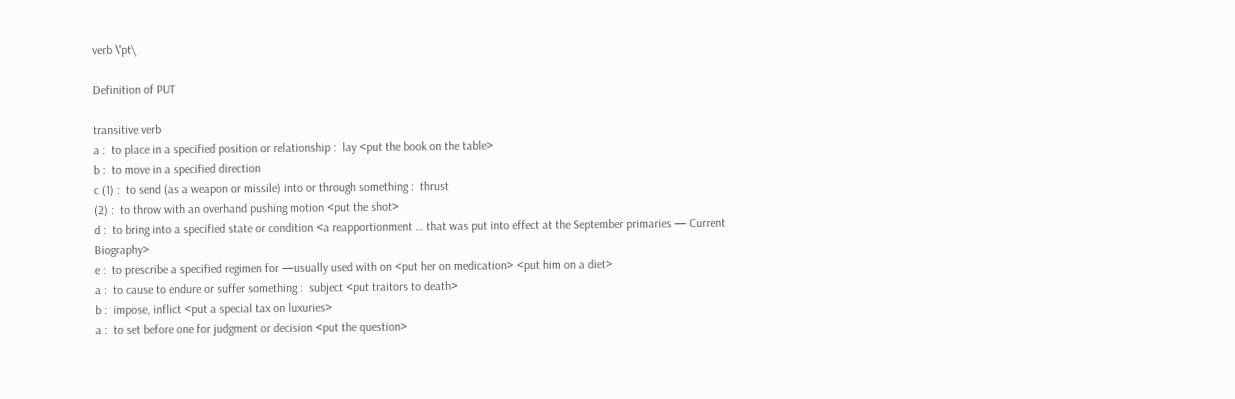verb \ˈpt\

Definition of PUT

transitive verb
a :  to place in a specified position or relationship :  lay <put the book on the table>
b :  to move in a specified direction
c (1) :  to send (as a weapon or missile) into or through something :  thrust
(2) :  to throw with an overhand pushing motion <put the shot>
d :  to bring into a specified state or condition <a reapportionment … that was put into effect at the September primaries — Current Biography>
e :  to prescribe a specified regimen for —usually used with on <put her on medication> <put him on a diet>
a :  to cause to endure or suffer something :  subject <put traitors to death>
b :  impose, inflict <put a special tax on luxuries>
a :  to set before one for judgment or decision <put the question>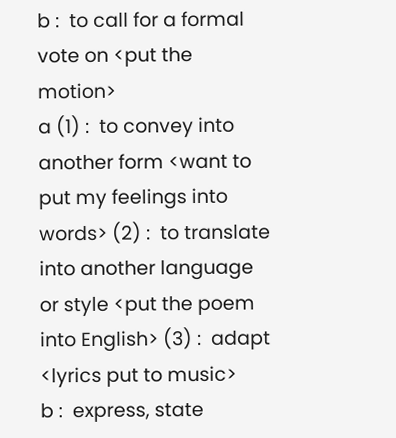b :  to call for a formal vote on <put the motion>
a (1) :  to convey into another form <want to put my feelings into words> (2) :  to translate into another language or style <put the poem into English> (3) :  adapt <lyrics put to music>
b :  express, state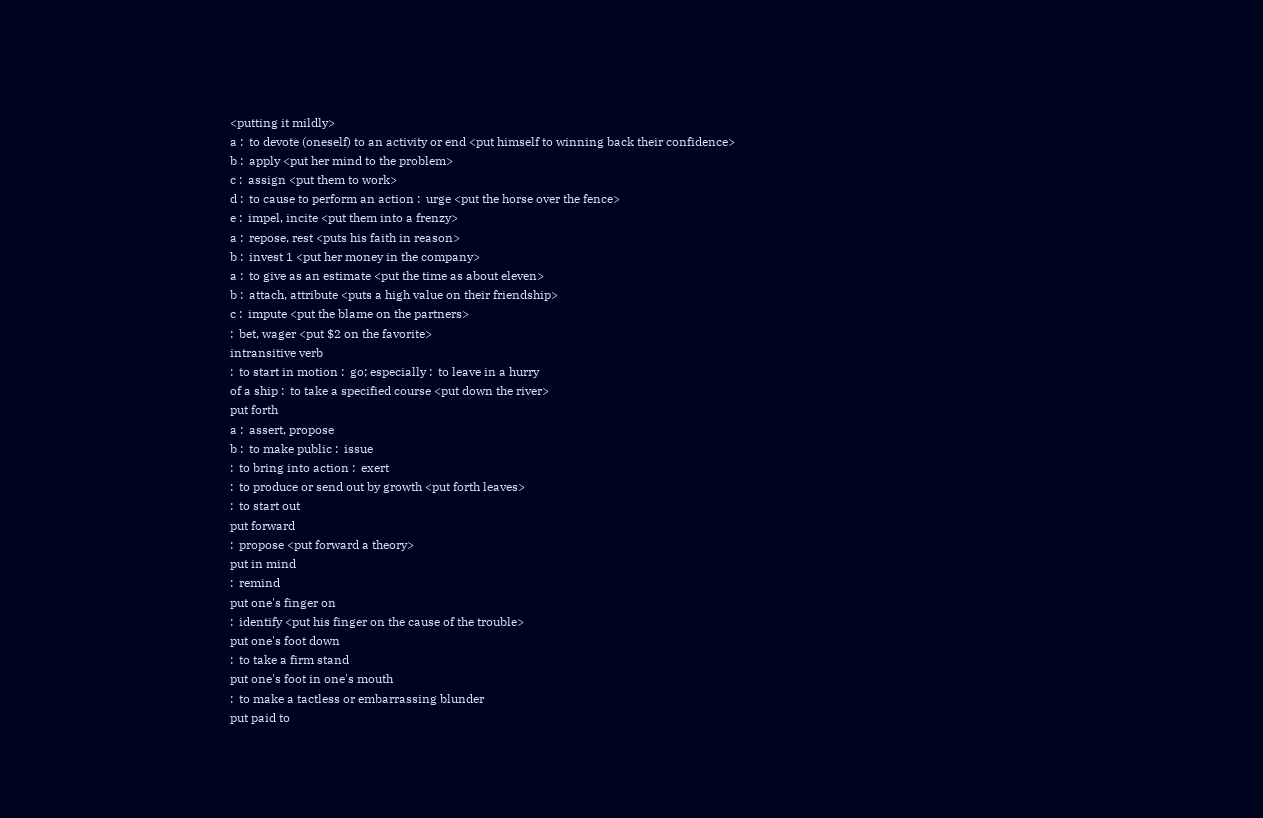<putting it mildly>
a :  to devote (oneself) to an activity or end <put himself to winning back their confidence>
b :  apply <put her mind to the problem>
c :  assign <put them to work>
d :  to cause to perform an action :  urge <put the horse over the fence>
e :  impel, incite <put them into a frenzy>
a :  repose, rest <puts his faith in reason>
b :  invest 1 <put her money in the company>
a :  to give as an estimate <put the time as about eleven>
b :  attach, attribute <puts a high value on their friendship>
c :  impute <put the blame on the partners>
:  bet, wager <put $2 on the favorite>
intransitive verb
:  to start in motion :  go; especially :  to leave in a hurry
of a ship :  to take a specified course <put down the river>
put forth
a :  assert, propose
b :  to make public :  issue
:  to bring into action :  exert
:  to produce or send out by growth <put forth leaves>
:  to start out
put forward
:  propose <put forward a theory>
put in mind
:  remind
put one's finger on
:  identify <put his finger on the cause of the trouble>
put one's foot down
:  to take a firm stand
put one's foot in one's mouth
:  to make a tactless or embarrassing blunder
put paid to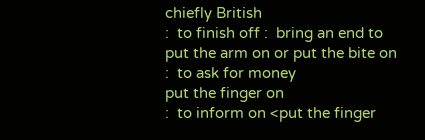chiefly British
:  to finish off :  bring an end to
put the arm on or put the bite on
:  to ask for money
put the finger on
:  to inform on <put the finger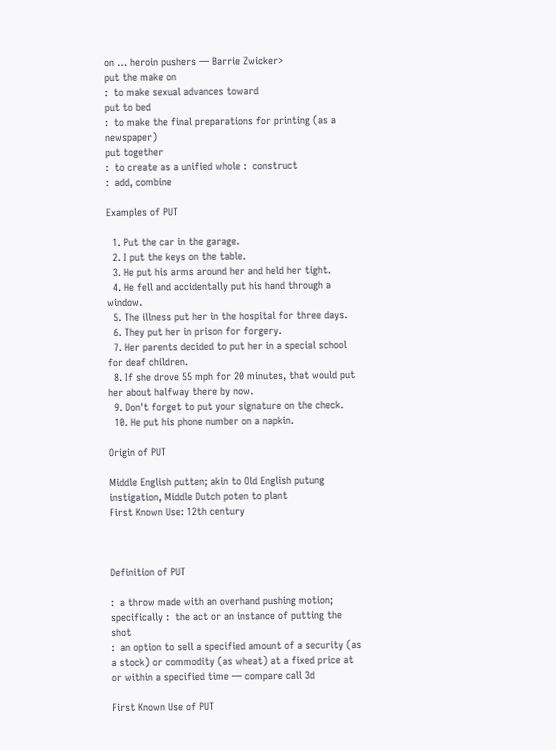on … heroin pushers — Barrie Zwicker>
put the make on
:  to make sexual advances toward
put to bed
:  to make the final preparations for printing (as a newspaper)
put together
:  to create as a unified whole :  construct
:  add, combine

Examples of PUT

  1. Put the car in the garage.
  2. I put the keys on the table.
  3. He put his arms around her and held her tight.
  4. He fell and accidentally put his hand through a window.
  5. The illness put her in the hospital for three days.
  6. They put her in prison for forgery.
  7. Her parents decided to put her in a special school for deaf children.
  8. If she drove 55 mph for 20 minutes, that would put her about halfway there by now.
  9. Don't forget to put your signature on the check.
  10. He put his phone number on a napkin.

Origin of PUT

Middle English putten; akin to Old English putung instigation, Middle Dutch poten to plant
First Known Use: 12th century



Definition of PUT

:  a throw made with an overhand pushing motion; specifically :  the act or an instance of putting the shot
:  an option to sell a specified amount of a security (as a stock) or commodity (as wheat) at a fixed price at or within a specified time — compare call 3d

First Known Use of PUT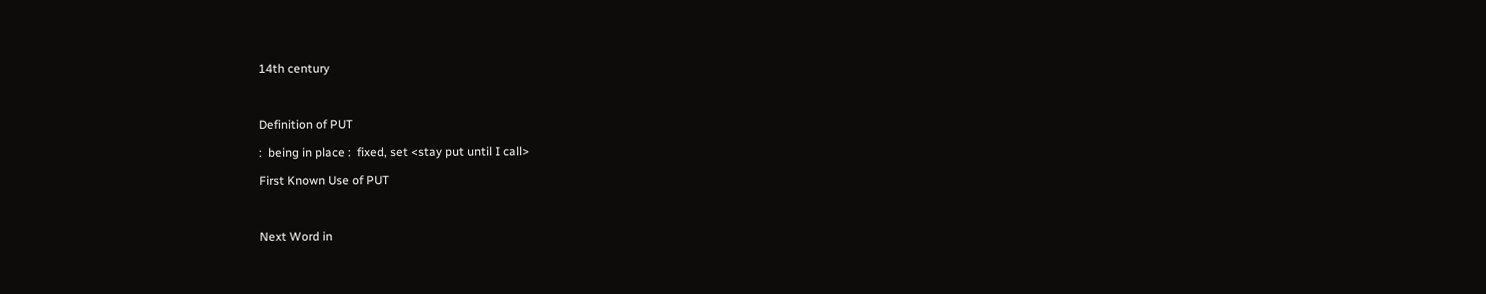14th century



Definition of PUT

:  being in place :  fixed, set <stay put until I call>

First Known Use of PUT



Next Word in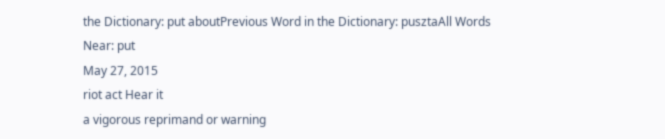the Dictionary: put aboutPrevious Word in the Dictionary: pusztaAll Words Near: put
May 27, 2015
riot act Hear it
a vigorous reprimand or warning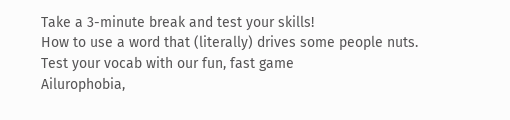Take a 3-minute break and test your skills!
How to use a word that (literally) drives some people nuts.
Test your vocab with our fun, fast game
Ailurophobia,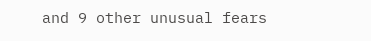and 9 other unusual fears